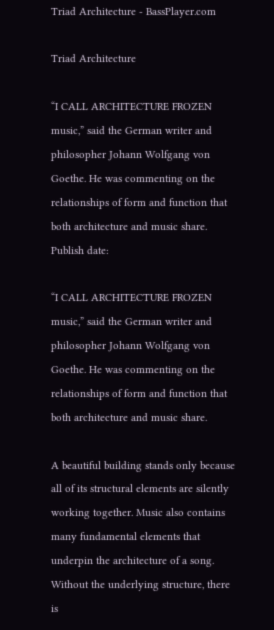Triad Architecture - BassPlayer.com

Triad Architecture

“I CALL ARCHITECTURE FROZEN music,” said the German writer and philosopher Johann Wolfgang von Goethe. He was commenting on the relationships of form and function that both architecture and music share.
Publish date:

“I CALL ARCHITECTURE FROZEN music,” said the German writer and philosopher Johann Wolfgang von Goethe. He was commenting on the relationships of form and function that both architecture and music share.

A beautiful building stands only because all of its structural elements are silently working together. Music also contains many fundamental elements that underpin the architecture of a song. Without the underlying structure, there is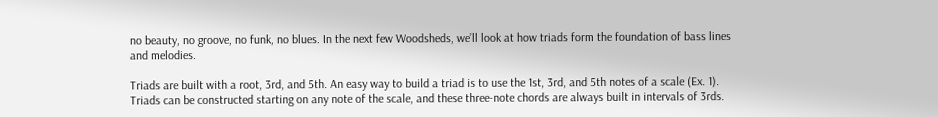no beauty, no groove, no funk, no blues. In the next few Woodsheds, we’ll look at how triads form the foundation of bass lines and melodies.

Triads are built with a root, 3rd, and 5th. An easy way to build a triad is to use the 1st, 3rd, and 5th notes of a scale (Ex. 1). Triads can be constructed starting on any note of the scale, and these three-note chords are always built in intervals of 3rds.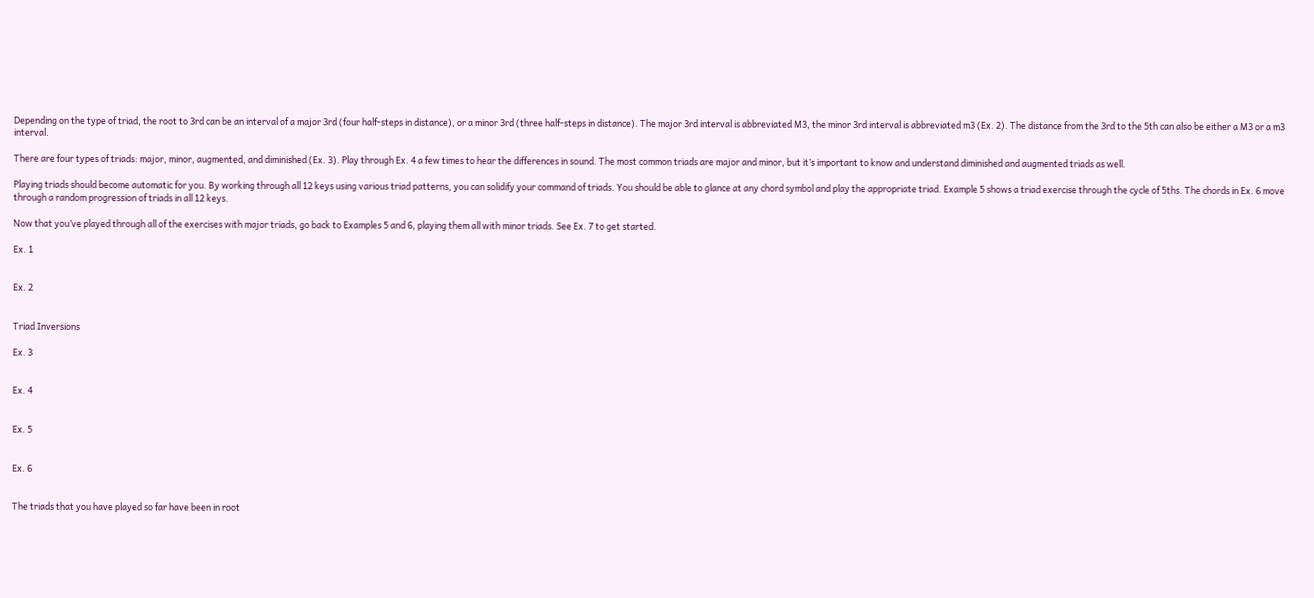Depending on the type of triad, the root to 3rd can be an interval of a major 3rd (four half-steps in distance), or a minor 3rd (three half-steps in distance). The major 3rd interval is abbreviated M3, the minor 3rd interval is abbreviated m3 (Ex. 2). The distance from the 3rd to the 5th can also be either a M3 or a m3 interval.

There are four types of triads: major, minor, augmented, and diminished (Ex. 3). Play through Ex. 4 a few times to hear the differences in sound. The most common triads are major and minor, but it’s important to know and understand diminished and augmented triads as well.

Playing triads should become automatic for you. By working through all 12 keys using various triad patterns, you can solidify your command of triads. You should be able to glance at any chord symbol and play the appropriate triad. Example 5 shows a triad exercise through the cycle of 5ths. The chords in Ex. 6 move through a random progression of triads in all 12 keys.

Now that you’ve played through all of the exercises with major triads, go back to Examples 5 and 6, playing them all with minor triads. See Ex. 7 to get started.

Ex. 1


Ex. 2


Triad Inversions

Ex. 3


Ex. 4


Ex. 5


Ex. 6


The triads that you have played so far have been in root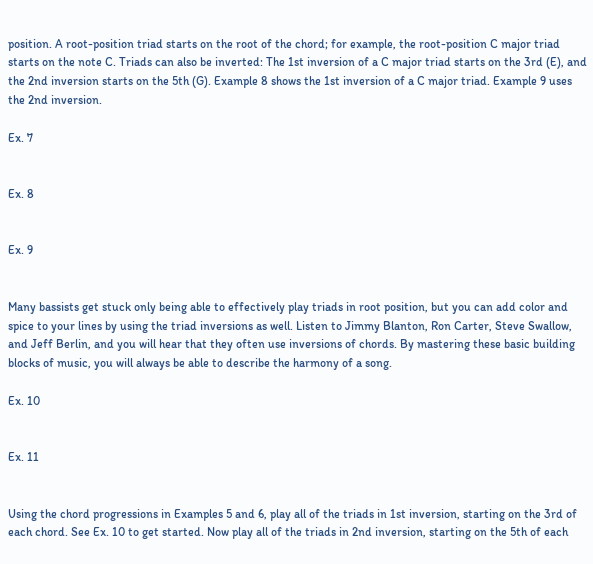position. A root-position triad starts on the root of the chord; for example, the root-position C major triad starts on the note C. Triads can also be inverted: The 1st inversion of a C major triad starts on the 3rd (E), and the 2nd inversion starts on the 5th (G). Example 8 shows the 1st inversion of a C major triad. Example 9 uses the 2nd inversion.

Ex. 7


Ex. 8


Ex. 9


Many bassists get stuck only being able to effectively play triads in root position, but you can add color and spice to your lines by using the triad inversions as well. Listen to Jimmy Blanton, Ron Carter, Steve Swallow, and Jeff Berlin, and you will hear that they often use inversions of chords. By mastering these basic building blocks of music, you will always be able to describe the harmony of a song.

Ex. 10


Ex. 11


Using the chord progressions in Examples 5 and 6, play all of the triads in 1st inversion, starting on the 3rd of each chord. See Ex. 10 to get started. Now play all of the triads in 2nd inversion, starting on the 5th of each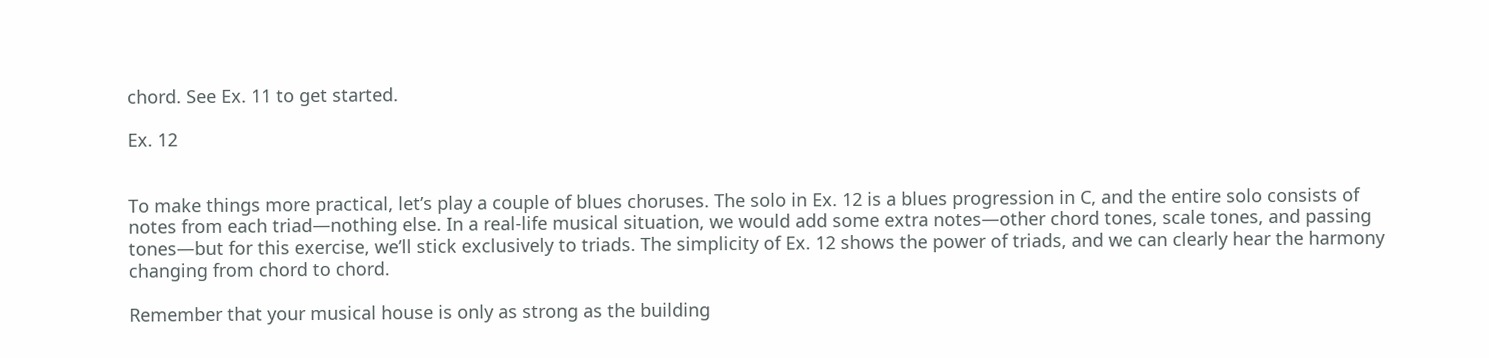chord. See Ex. 11 to get started.

Ex. 12


To make things more practical, let’s play a couple of blues choruses. The solo in Ex. 12 is a blues progression in C, and the entire solo consists of notes from each triad—nothing else. In a real-life musical situation, we would add some extra notes—other chord tones, scale tones, and passing tones—but for this exercise, we’ll stick exclusively to triads. The simplicity of Ex. 12 shows the power of triads, and we can clearly hear the harmony changing from chord to chord.

Remember that your musical house is only as strong as the building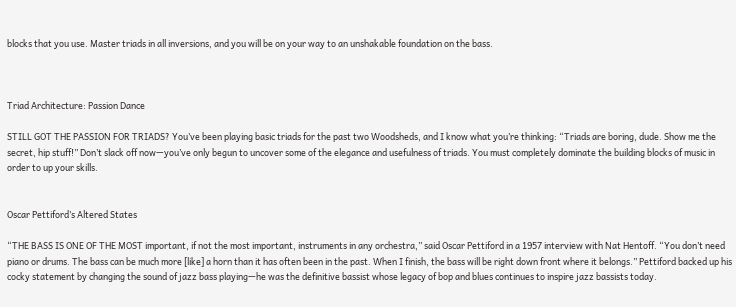blocks that you use. Master triads in all inversions, and you will be on your way to an unshakable foundation on the bass.



Triad Architecture: Passion Dance

STILL GOT THE PASSION FOR TRIADS? You’ve been playing basic triads for the past two Woodsheds, and I know what you’re thinking: “Triads are boring, dude. Show me the secret, hip stuff!” Don’t slack off now—you’ve only begun to uncover some of the elegance and usefulness of triads. You must completely dominate the building blocks of music in order to up your skills.


Oscar Pettiford’s Altered States

“THE BASS IS ONE OF THE MOST important, if not the most important, instruments in any orchestra,” said Oscar Pettiford in a 1957 interview with Nat Hentoff. “You don’t need piano or drums. The bass can be much more [like] a horn than it has often been in the past. When I finish, the bass will be right down front where it belongs.” Pettiford backed up his cocky statement by changing the sound of jazz bass playing—he was the definitive bassist whose legacy of bop and blues continues to inspire jazz bassists today.